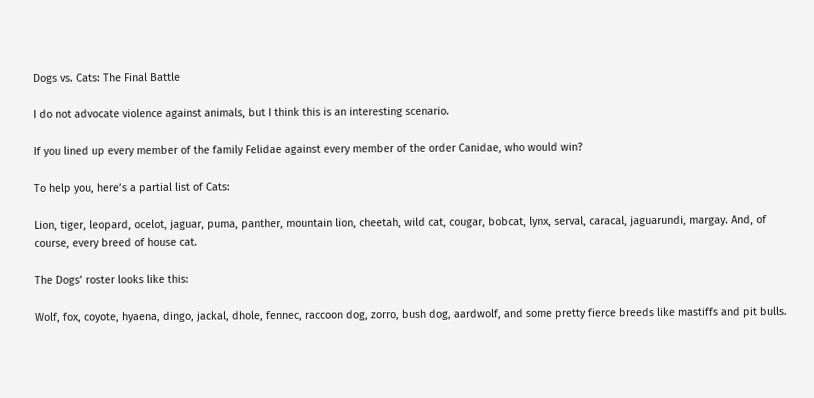Dogs vs. Cats: The Final Battle

I do not advocate violence against animals, but I think this is an interesting scenario.

If you lined up every member of the family Felidae against every member of the order Canidae, who would win?

To help you, here’s a partial list of Cats:

Lion, tiger, leopard, ocelot, jaguar, puma, panther, mountain lion, cheetah, wild cat, cougar, bobcat, lynx, serval, caracal, jaguarundi, margay. And, of course, every breed of house cat.

The Dogs’ roster looks like this:

Wolf, fox, coyote, hyaena, dingo, jackal, dhole, fennec, raccoon dog, zorro, bush dog, aardwolf, and some pretty fierce breeds like mastiffs and pit bulls.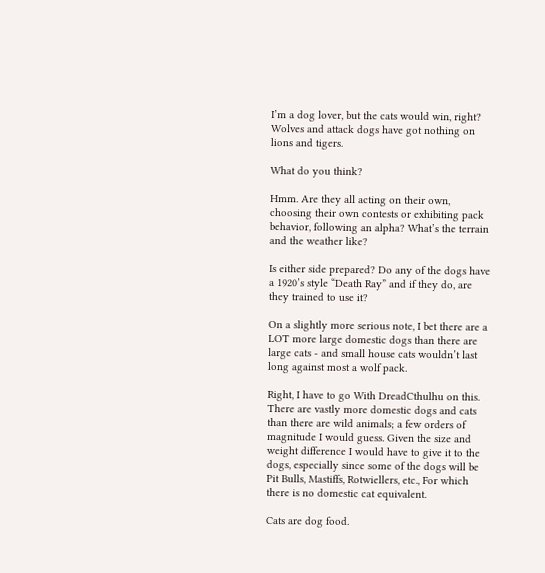I’m a dog lover, but the cats would win, right? Wolves and attack dogs have got nothing on lions and tigers.

What do you think?

Hmm. Are they all acting on their own, choosing their own contests or exhibiting pack behavior, following an alpha? What’s the terrain and the weather like?

Is either side prepared? Do any of the dogs have a 1920’s style “Death Ray” and if they do, are they trained to use it?

On a slightly more serious note, I bet there are a LOT more large domestic dogs than there are large cats - and small house cats wouldn’t last long against most a wolf pack.

Right, I have to go With DreadCthulhu on this. There are vastly more domestic dogs and cats than there are wild animals; a few orders of magnitude I would guess. Given the size and weight difference I would have to give it to the dogs, especially since some of the dogs will be Pit Bulls, Mastiffs, Rotwiellers, etc., For which there is no domestic cat equivalent.

Cats are dog food.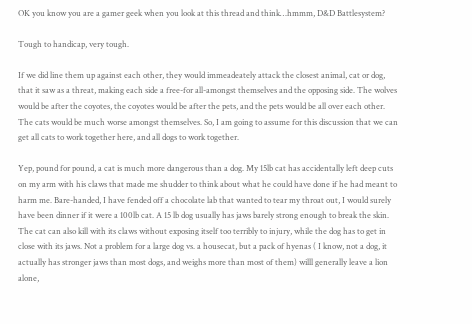OK you know you are a gamer geek when you look at this thread and think…hmmm, D&D Battlesystem?

Tough to handicap, very tough.

If we did line them up against each other, they would immeadeately attack the closest animal, cat or dog, that it saw as a threat, making each side a free-for all-amongst themselves and the opposing side. The wolves would be after the coyotes, the coyotes would be after the pets, and the pets would be all over each other. The cats would be much worse amongst themselves. So, I am going to assume for this discussion that we can get all cats to work together here, and all dogs to work together.

Yep, pound for pound, a cat is much more dangerous than a dog. My 15lb cat has accidentally left deep cuts on my arm with his claws that made me shudder to think about what he could have done if he had meant to harm me. Bare-handed, I have fended off a chocolate lab that wanted to tear my throat out, I would surely have been dinner if it were a 100lb cat. A 15 lb dog usually has jaws barely strong enough to break the skin. The cat can also kill with its claws without exposing itself too terribly to injury, while the dog has to get in close with its jaws. Not a problem for a large dog vs. a housecat, but a pack of hyenas ( I know, not a dog, it actually has stronger jaws than most dogs, and weighs more than most of them) willl generally leave a lion alone,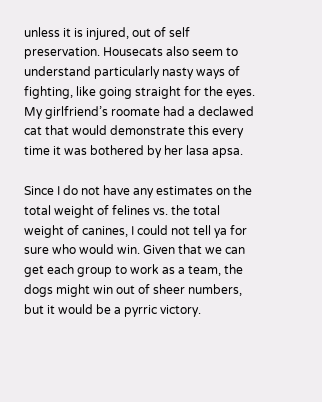unless it is injured, out of self preservation. Housecats also seem to understand particularly nasty ways of fighting, like going straight for the eyes. My girlfriend’s roomate had a declawed cat that would demonstrate this every time it was bothered by her lasa apsa.

Since I do not have any estimates on the total weight of felines vs. the total weight of canines, I could not tell ya for sure who would win. Given that we can get each group to work as a team, the dogs might win out of sheer numbers, but it would be a pyrric victory.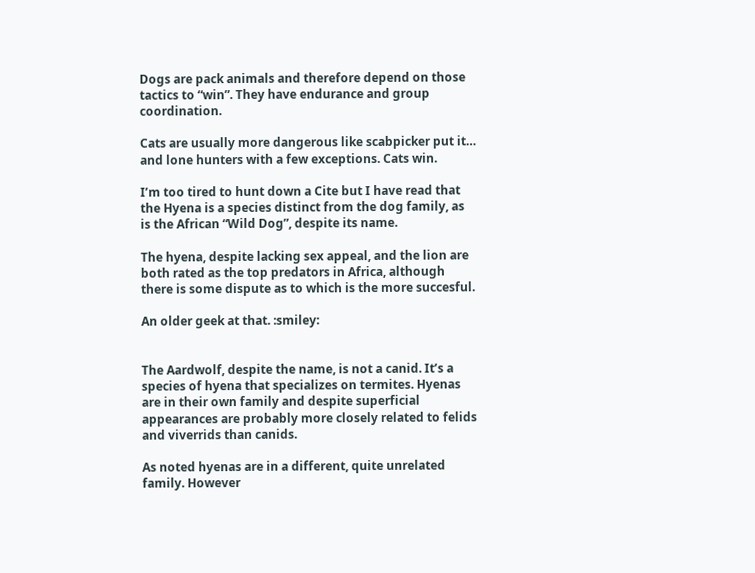Dogs are pack animals and therefore depend on those tactics to “win”. They have endurance and group coordination.

Cats are usually more dangerous like scabpicker put it… and lone hunters with a few exceptions. Cats win.

I’m too tired to hunt down a Cite but I have read that the Hyena is a species distinct from the dog family, as is the African “Wild Dog”, despite its name.

The hyena, despite lacking sex appeal, and the lion are both rated as the top predators in Africa, although there is some dispute as to which is the more succesful.

An older geek at that. :smiley:


The Aardwolf, despite the name, is not a canid. It’s a species of hyena that specializes on termites. Hyenas are in their own family and despite superficial appearances are probably more closely related to felids and viverrids than canids.

As noted hyenas are in a different, quite unrelated family. However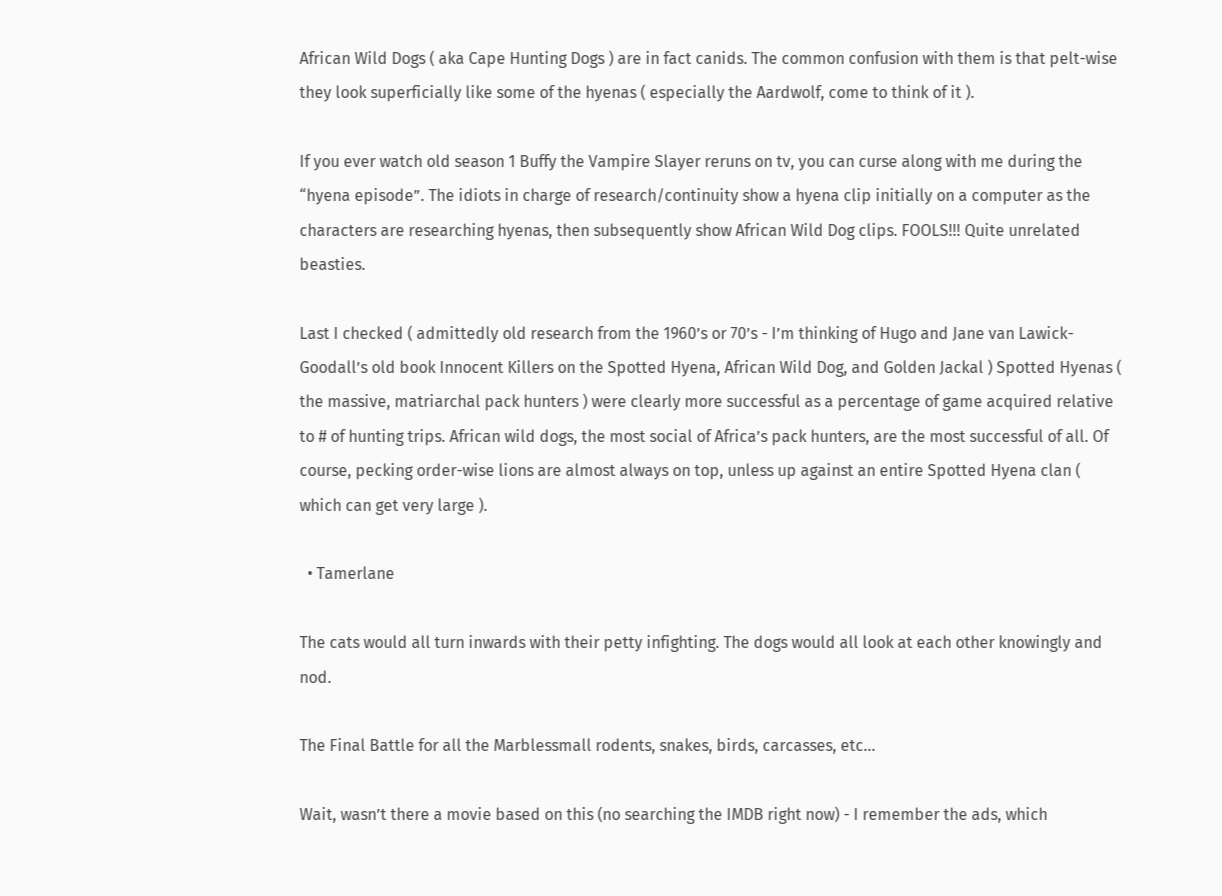African Wild Dogs ( aka Cape Hunting Dogs ) are in fact canids. The common confusion with them is that pelt-wise they look superficially like some of the hyenas ( especially the Aardwolf, come to think of it ).

If you ever watch old season 1 Buffy the Vampire Slayer reruns on tv, you can curse along with me during the “hyena episode”. The idiots in charge of research/continuity show a hyena clip initially on a computer as the characters are researching hyenas, then subsequently show African Wild Dog clips. FOOLS!!! Quite unrelated beasties.

Last I checked ( admittedly old research from the 1960’s or 70’s - I’m thinking of Hugo and Jane van Lawick-Goodall’s old book Innocent Killers on the Spotted Hyena, African Wild Dog, and Golden Jackal ) Spotted Hyenas ( the massive, matriarchal pack hunters ) were clearly more successful as a percentage of game acquired relative to # of hunting trips. African wild dogs, the most social of Africa’s pack hunters, are the most successful of all. Of course, pecking order-wise lions are almost always on top, unless up against an entire Spotted Hyena clan ( which can get very large ).

  • Tamerlane

The cats would all turn inwards with their petty infighting. The dogs would all look at each other knowingly and nod.

The Final Battle for all the Marblessmall rodents, snakes, birds, carcasses, etc…

Wait, wasn’t there a movie based on this (no searching the IMDB right now) - I remember the ads, which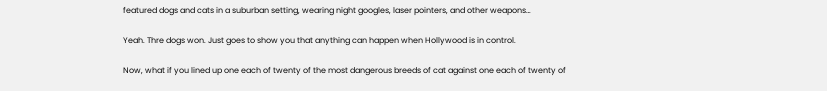featured dogs and cats in a suburban setting, wearing night googles, laser pointers, and other weapons…

Yeah. Thre dogs won. Just goes to show you that anything can happen when Hollywood is in control.

Now, what if you lined up one each of twenty of the most dangerous breeds of cat against one each of twenty of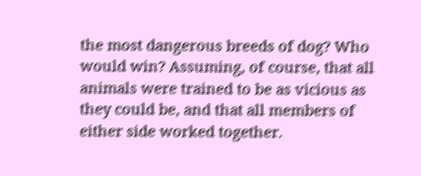the most dangerous breeds of dog? Who would win? Assuming, of course, that all animals were trained to be as vicious as they could be, and that all members of either side worked together.